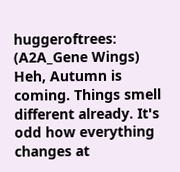huggeroftrees: (A2A_Gene Wings)
Heh, Autumn is coming. Things smell different already. It's odd how everything changes at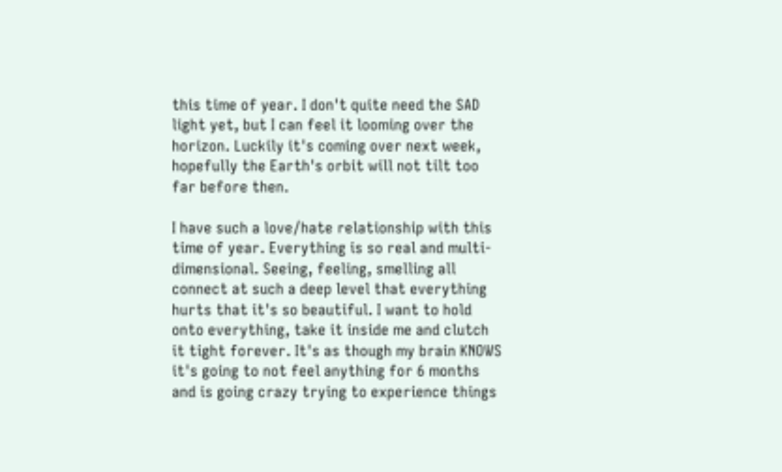this time of year. I don't quite need the SAD light yet, but I can feel it looming over the horizon. Luckily it's coming over next week, hopefully the Earth's orbit will not tilt too far before then.

I have such a love/hate relationship with this time of year. Everything is so real and multi-dimensional. Seeing, feeling, smelling all connect at such a deep level that everything hurts that it's so beautiful. I want to hold onto everything, take it inside me and clutch it tight forever. It's as though my brain KNOWS it's going to not feel anything for 6 months and is going crazy trying to experience things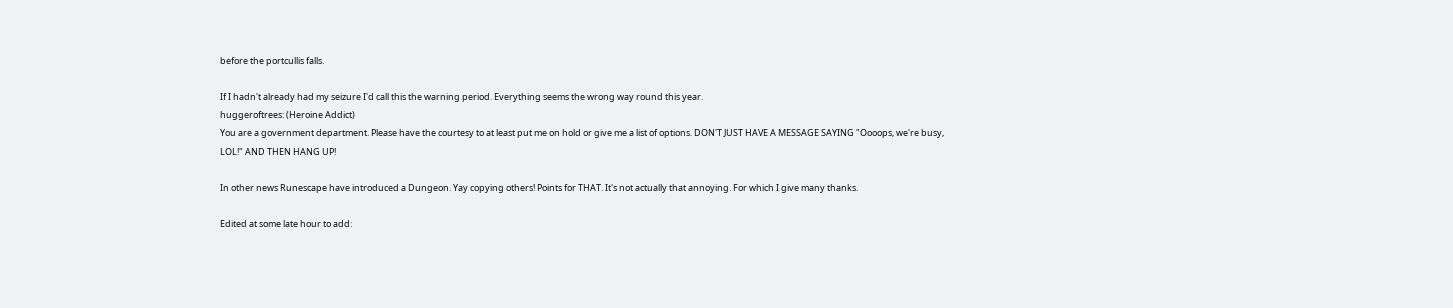before the portcullis falls.

If I hadn't already had my seizure I'd call this the warning period. Everything seems the wrong way round this year.
huggeroftrees: (Heroine Addict)
You are a government department. Please have the courtesy to at least put me on hold or give me a list of options. DON'T JUST HAVE A MESSAGE SAYING "Oooops, we're busy, LOL!" AND THEN HANG UP!

In other news Runescape have introduced a Dungeon. Yay copying others! Points for THAT. It's not actually that annoying. For which I give many thanks.

Edited at some late hour to add: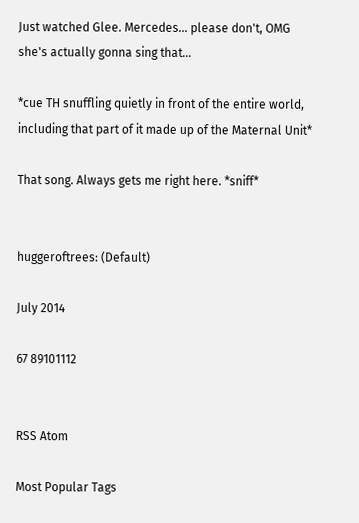Just watched Glee. Mercedes... please don't, OMG she's actually gonna sing that...

*cue TH snuffling quietly in front of the entire world, including that part of it made up of the Maternal Unit*

That song. Always gets me right here. *sniff*


huggeroftrees: (Default)

July 2014

67 89101112


RSS Atom

Most Popular Tags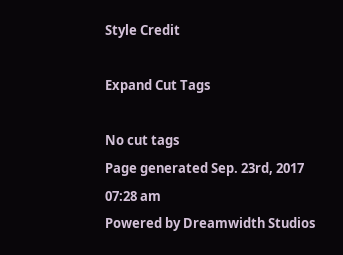Style Credit

Expand Cut Tags

No cut tags
Page generated Sep. 23rd, 2017 07:28 am
Powered by Dreamwidth Studios